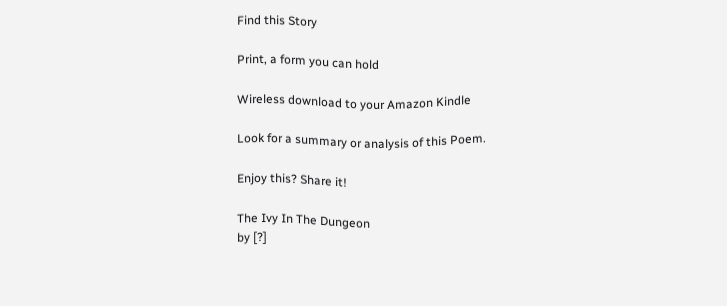Find this Story

Print, a form you can hold

Wireless download to your Amazon Kindle

Look for a summary or analysis of this Poem.

Enjoy this? Share it!

The Ivy In The Dungeon
by [?]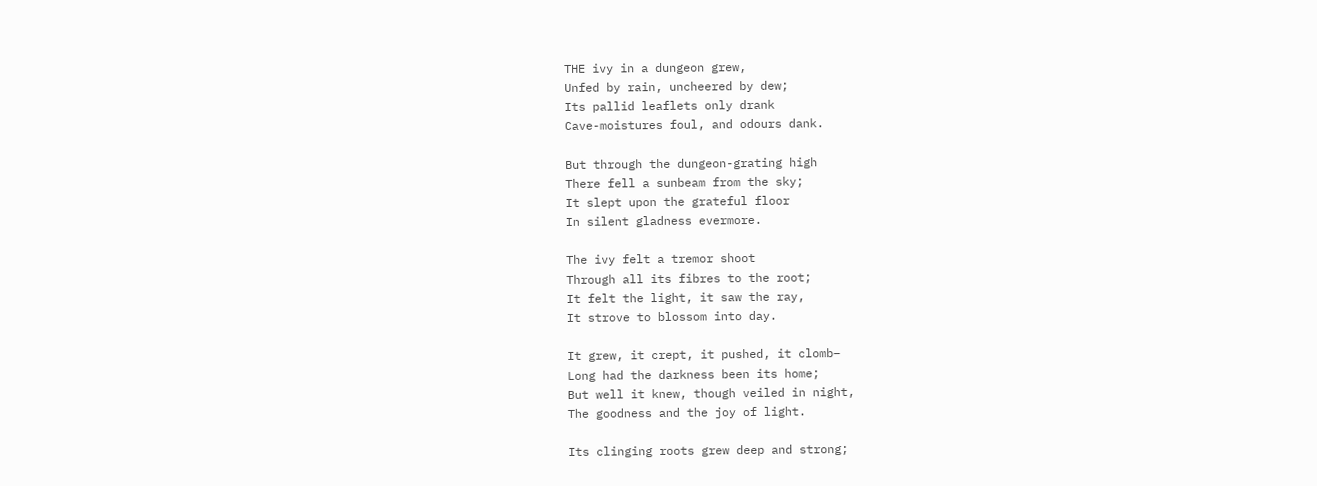THE ivy in a dungeon grew,
Unfed by rain, uncheered by dew;
Its pallid leaflets only drank
Cave-moistures foul, and odours dank.

But through the dungeon-grating high
There fell a sunbeam from the sky;
It slept upon the grateful floor
In silent gladness evermore.

The ivy felt a tremor shoot
Through all its fibres to the root;
It felt the light, it saw the ray,
It strove to blossom into day.

It grew, it crept, it pushed, it clomb–
Long had the darkness been its home;
But well it knew, though veiled in night,
The goodness and the joy of light.

Its clinging roots grew deep and strong;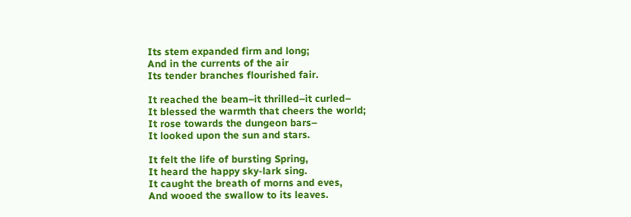Its stem expanded firm and long;
And in the currents of the air
Its tender branches flourished fair.

It reached the beam–it thrilled–it curled–
It blessed the warmth that cheers the world;
It rose towards the dungeon bars–
It looked upon the sun and stars.

It felt the life of bursting Spring,
It heard the happy sky-lark sing.
It caught the breath of morns and eves,
And wooed the swallow to its leaves.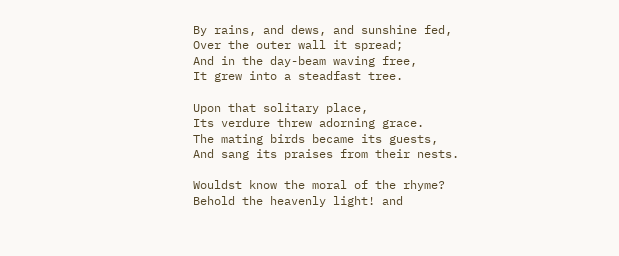By rains, and dews, and sunshine fed,
Over the outer wall it spread;
And in the day-beam waving free,
It grew into a steadfast tree.

Upon that solitary place,
Its verdure threw adorning grace.
The mating birds became its guests,
And sang its praises from their nests.

Wouldst know the moral of the rhyme?
Behold the heavenly light! and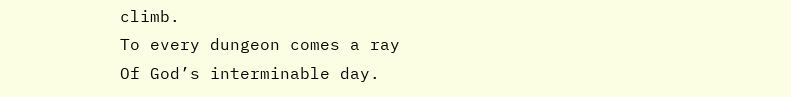climb.
To every dungeon comes a ray
Of God’s interminable day.